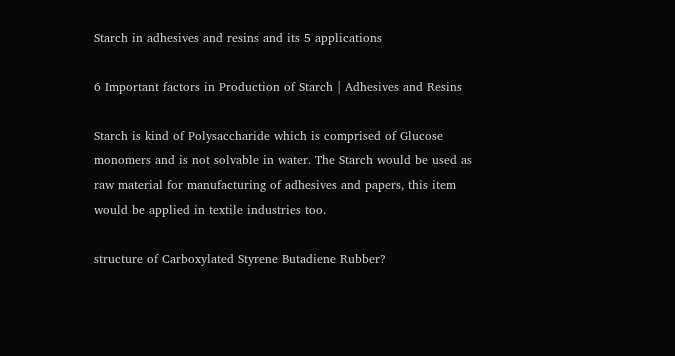Starch in adhesives and resins and its 5 applications

6 Important factors in Production of Starch | Adhesives and Resins

Starch is kind of Polysaccharide which is comprised of Glucose monomers and is not solvable in water. The Starch would be used as raw material for manufacturing of adhesives and papers, this item would be applied in textile industries too.

structure of Carboxylated Styrene Butadiene Rubber?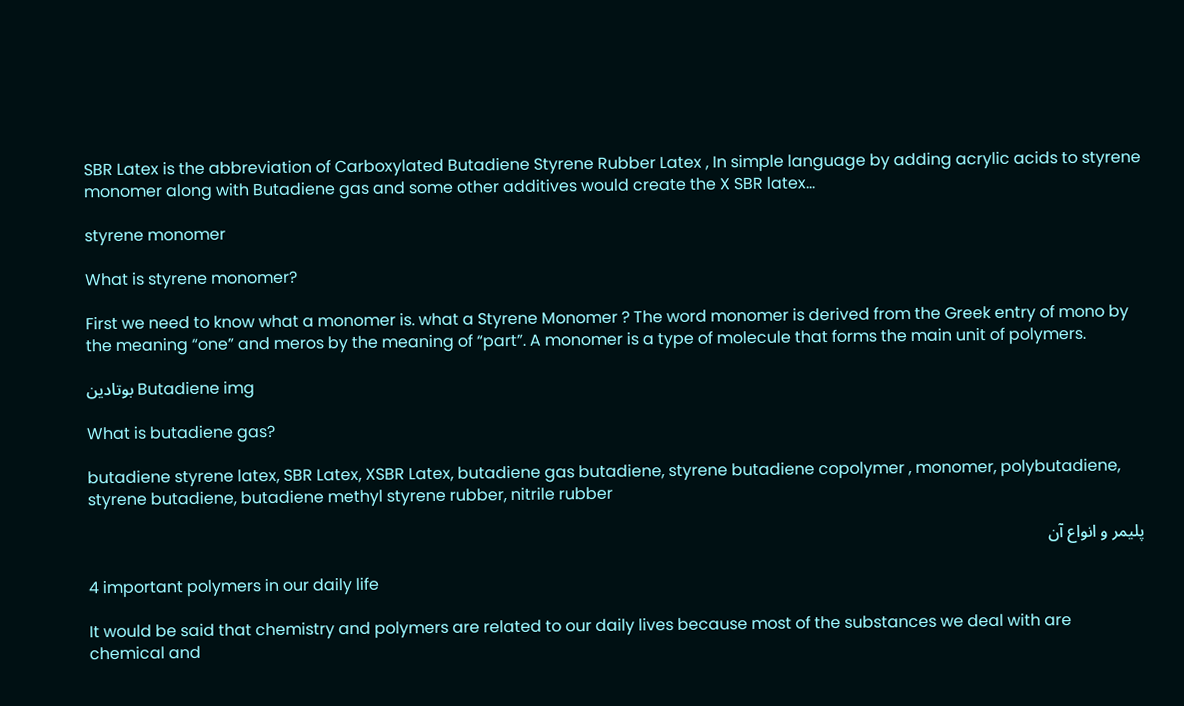SBR Latex is the abbreviation of Carboxylated Butadiene Styrene Rubber Latex , In simple language by adding acrylic acids to styrene monomer along with Butadiene gas and some other additives would create the X SBR latex…

styrene monomer

What is styrene monomer?

First we need to know what a monomer is. what a Styrene Monomer ? The word monomer is derived from the Greek entry of mono by the meaning “one” and meros by the meaning of “part”. A monomer is a type of molecule that forms the main unit of polymers.

بوتادین Butadiene img

What is butadiene gas?

butadiene styrene latex, SBR Latex, XSBR Latex, butadiene gas butadiene, styrene butadiene copolymer , monomer, polybutadiene, styrene butadiene, butadiene methyl styrene rubber, nitrile rubber

پلیمر و انواع آن

4 important polymers in our daily life

It would be said that chemistry and polymers are related to our daily lives because most of the substances we deal with are chemical and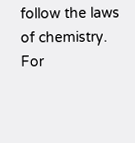follow the laws of chemistry. For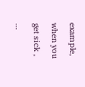example, when you get sick , …